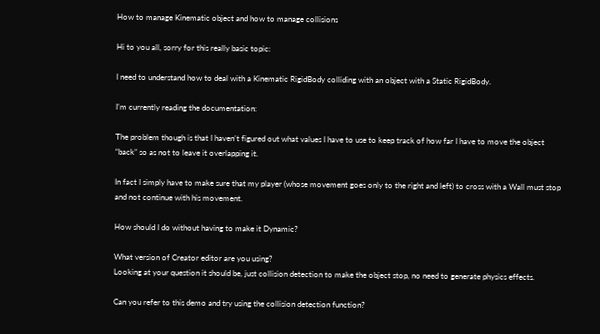How to manage Kinematic object and how to manage collisions

Hi to you all, sorry for this really basic topic:

I need to understand how to deal with a Kinematic RigidBody colliding with an object with a Static RigidBody.

I’m currently reading the documentation:

The problem though is that I haven’t figured out what values I have to use to keep track of how far I have to move the object “back” so as not to leave it overlapping it.

In fact I simply have to make sure that my player (whose movement goes only to the right and left) to cross with a Wall must stop and not continue with his movement.

How should I do without having to make it Dynamic?

What version of Creator editor are you using?
Looking at your question it should be, just collision detection to make the object stop, no need to generate physics effects.

Can you refer to this demo and try using the collision detection function?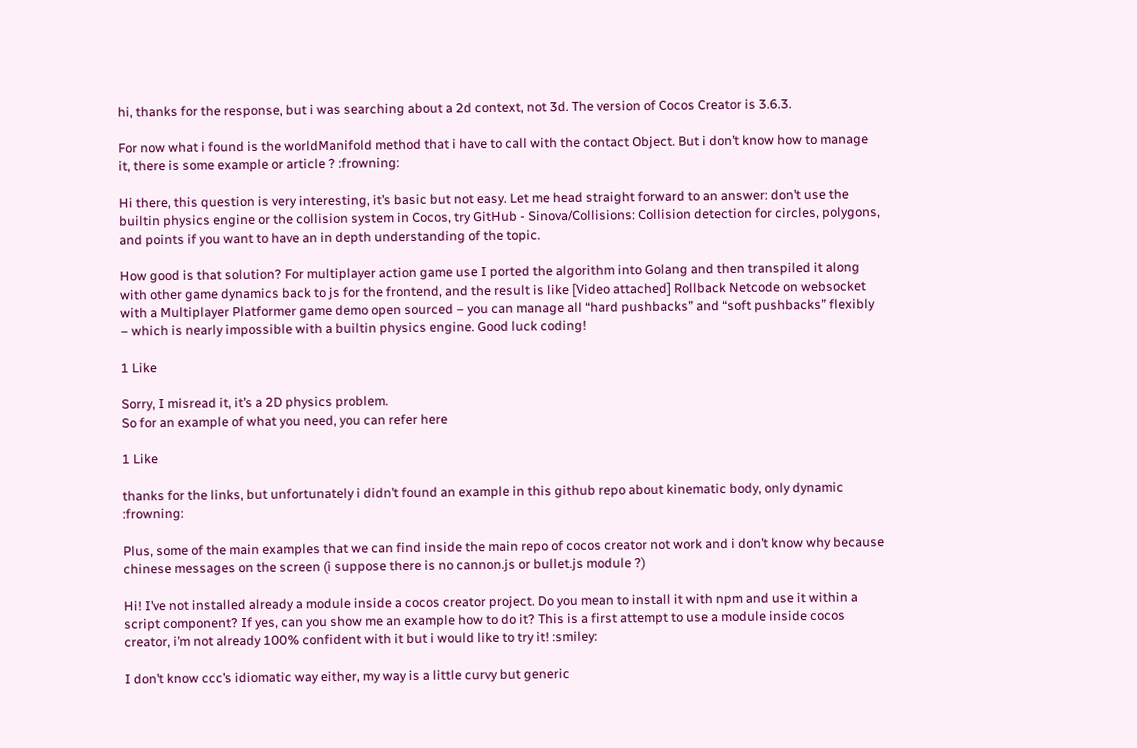hi, thanks for the response, but i was searching about a 2d context, not 3d. The version of Cocos Creator is 3.6.3.

For now what i found is the worldManifold method that i have to call with the contact Object. But i don’t know how to manage it, there is some example or article ? :frowning:

Hi there, this question is very interesting, it’s basic but not easy. Let me head straight forward to an answer: don’t use the builtin physics engine or the collision system in Cocos, try GitHub - Sinova/Collisions: Collision detection for circles, polygons, and points if you want to have an in depth understanding of the topic.

How good is that solution? For multiplayer action game use I ported the algorithm into Golang and then transpiled it along with other game dynamics back to js for the frontend, and the result is like [Video attached] Rollback Netcode on websocket with a Multiplayer Platformer game demo open sourced – you can manage all “hard pushbacks” and “soft pushbacks” flexibly – which is nearly impossible with a builtin physics engine. Good luck coding!

1 Like

Sorry, I misread it, it’s a 2D physics problem.
So for an example of what you need, you can refer here

1 Like

thanks for the links, but unfortunately i didn’t found an example in this github repo about kinematic body, only dynamic :frowning:

Plus, some of the main examples that we can find inside the main repo of cocos creator not work and i don’t know why because chinese messages on the screen (i suppose there is no cannon.js or bullet.js module ?)

Hi! I’ve not installed already a module inside a cocos creator project. Do you mean to install it with npm and use it within a script component? If yes, can you show me an example how to do it? This is a first attempt to use a module inside cocos creator, i’m not already 100% confident with it but i would like to try it! :smiley:

I don’t know ccc’s idiomatic way either, my way is a little curvy but generic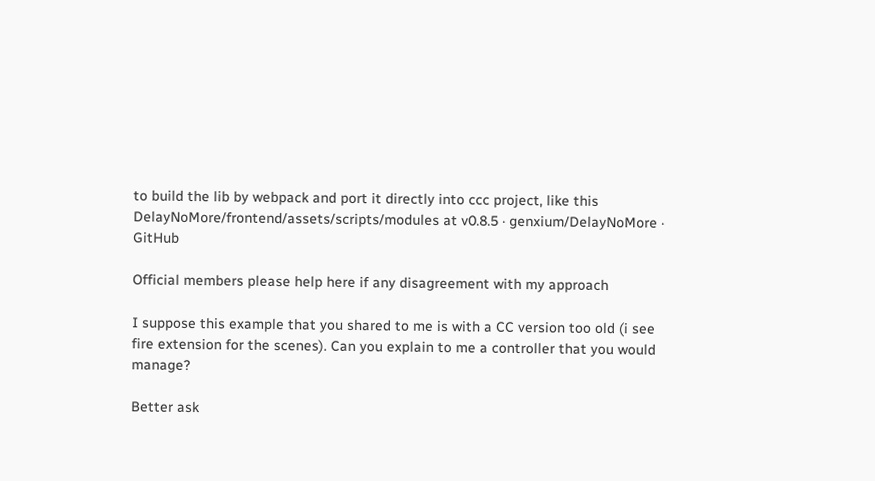to build the lib by webpack and port it directly into ccc project, like this DelayNoMore/frontend/assets/scripts/modules at v0.8.5 · genxium/DelayNoMore · GitHub

Official members please help here if any disagreement with my approach

I suppose this example that you shared to me is with a CC version too old (i see fire extension for the scenes). Can you explain to me a controller that you would manage?

Better ask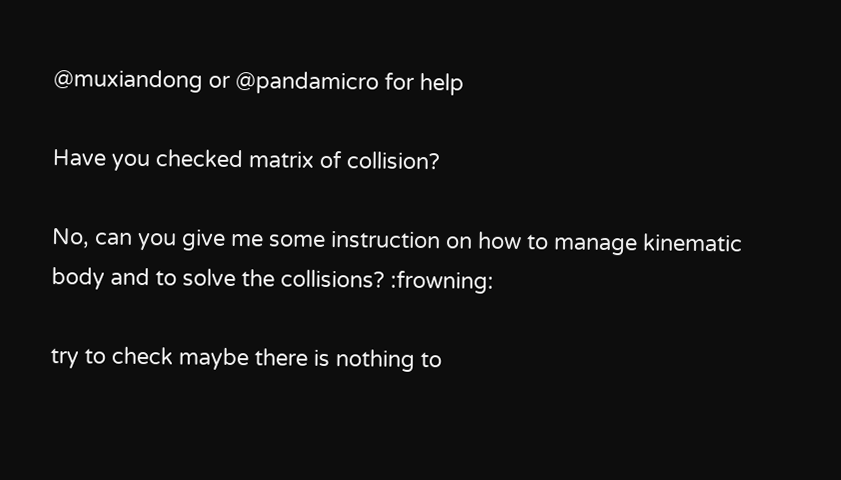@muxiandong or @pandamicro for help

Have you checked matrix of collision?

No, can you give me some instruction on how to manage kinematic body and to solve the collisions? :frowning:

try to check maybe there is nothing to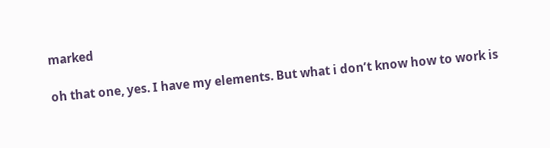marked

oh that one, yes. I have my elements. But what i don’t know how to work is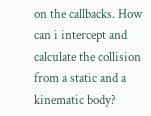on the callbacks. How can i intercept and calculate the collision from a static and a kinematic body?